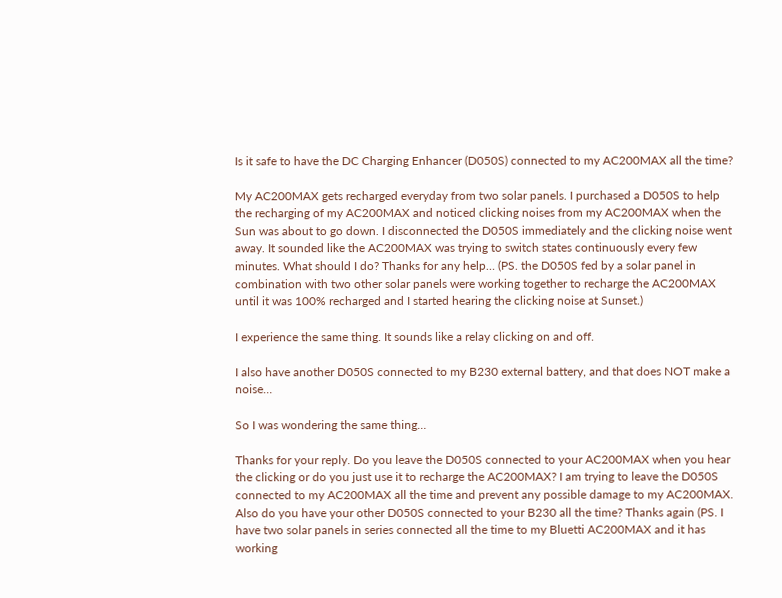Is it safe to have the DC Charging Enhancer (D050S) connected to my AC200MAX all the time?

My AC200MAX gets recharged everyday from two solar panels. I purchased a D050S to help the recharging of my AC200MAX and noticed clicking noises from my AC200MAX when the Sun was about to go down. I disconnected the D050S immediately and the clicking noise went away. It sounded like the AC200MAX was trying to switch states continuously every few minutes. What should I do? Thanks for any help… (PS. the D050S fed by a solar panel in combination with two other solar panels were working together to recharge the AC200MAX until it was 100% recharged and I started hearing the clicking noise at Sunset.)

I experience the same thing. It sounds like a relay clicking on and off.

I also have another D050S connected to my B230 external battery, and that does NOT make a noise…

So I was wondering the same thing…

Thanks for your reply. Do you leave the D050S connected to your AC200MAX when you hear the clicking or do you just use it to recharge the AC200MAX? I am trying to leave the D050S connected to my AC200MAX all the time and prevent any possible damage to my AC200MAX. Also do you have your other D050S connected to your B230 all the time? Thanks again (PS. I have two solar panels in series connected all the time to my Bluetti AC200MAX and it has working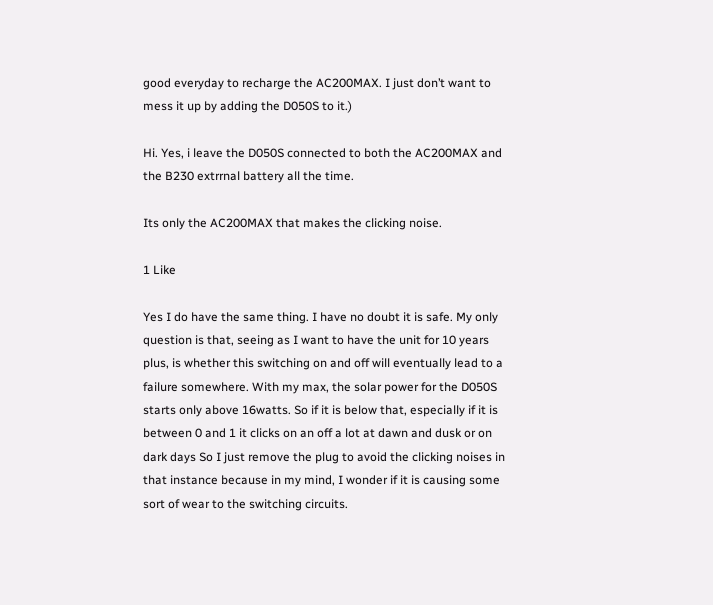good everyday to recharge the AC200MAX. I just don’t want to mess it up by adding the D050S to it.)

Hi. Yes, i leave the D050S connected to both the AC200MAX and the B230 extrrnal battery all the time.

Its only the AC200MAX that makes the clicking noise.

1 Like

Yes I do have the same thing. I have no doubt it is safe. My only question is that, seeing as I want to have the unit for 10 years plus, is whether this switching on and off will eventually lead to a failure somewhere. With my max, the solar power for the D050S starts only above 16watts. So if it is below that, especially if it is between 0 and 1 it clicks on an off a lot at dawn and dusk or on dark days So I just remove the plug to avoid the clicking noises in that instance because in my mind, I wonder if it is causing some sort of wear to the switching circuits.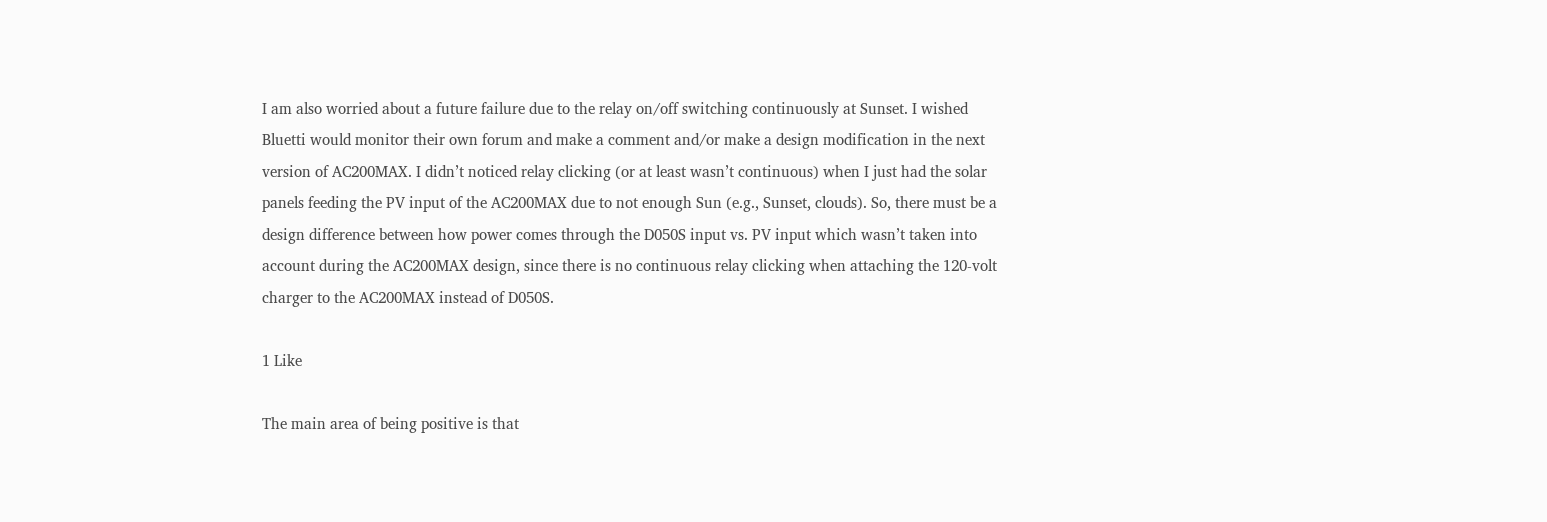I am also worried about a future failure due to the relay on/off switching continuously at Sunset. I wished Bluetti would monitor their own forum and make a comment and/or make a design modification in the next version of AC200MAX. I didn’t noticed relay clicking (or at least wasn’t continuous) when I just had the solar panels feeding the PV input of the AC200MAX due to not enough Sun (e.g., Sunset, clouds). So, there must be a design difference between how power comes through the D050S input vs. PV input which wasn’t taken into account during the AC200MAX design, since there is no continuous relay clicking when attaching the 120-volt charger to the AC200MAX instead of D050S.

1 Like

The main area of being positive is that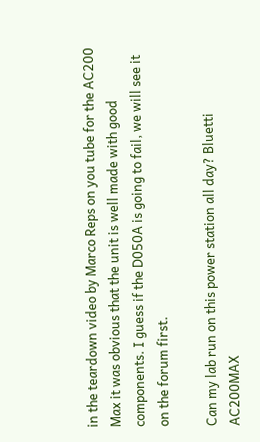in the teardown video by Marco Reps on you tube for the AC200 Max it was obvious that the unit is well made with good components. I guess if the D050A is going to fail, we will see it on the forum first.

Can my lab run on this power station all day? Bluetti AC200MAX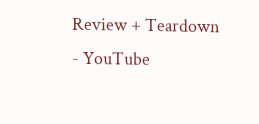Review + Teardown - YouTube